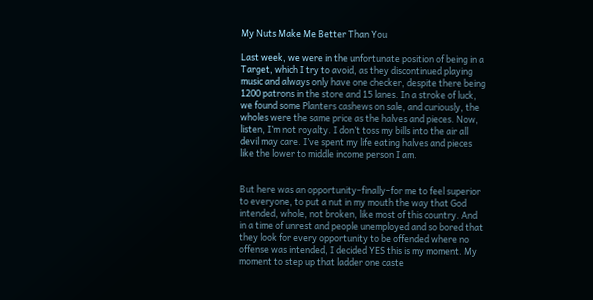My Nuts Make Me Better Than You

Last week, we were in the unfortunate position of being in a Target, which I try to avoid, as they discontinued playing music and always only have one checker, despite there being 1200 patrons in the store and 15 lanes. In a stroke of luck, we found some Planters cashews on sale, and curiously, the wholes were the same price as the halves and pieces. Now, listen, I’m not royalty. I don’t toss my bills into the air all devil may care. I’ve spent my life eating halves and pieces like the lower to middle income person I am.


But here was an opportunity–finally–for me to feel superior to everyone, to put a nut in my mouth the way that God intended, whole, not broken, like most of this country. And in a time of unrest and people unemployed and so bored that they look for every opportunity to be offended where no offense was intended, I decided YES this is my moment. My moment to step up that ladder one caste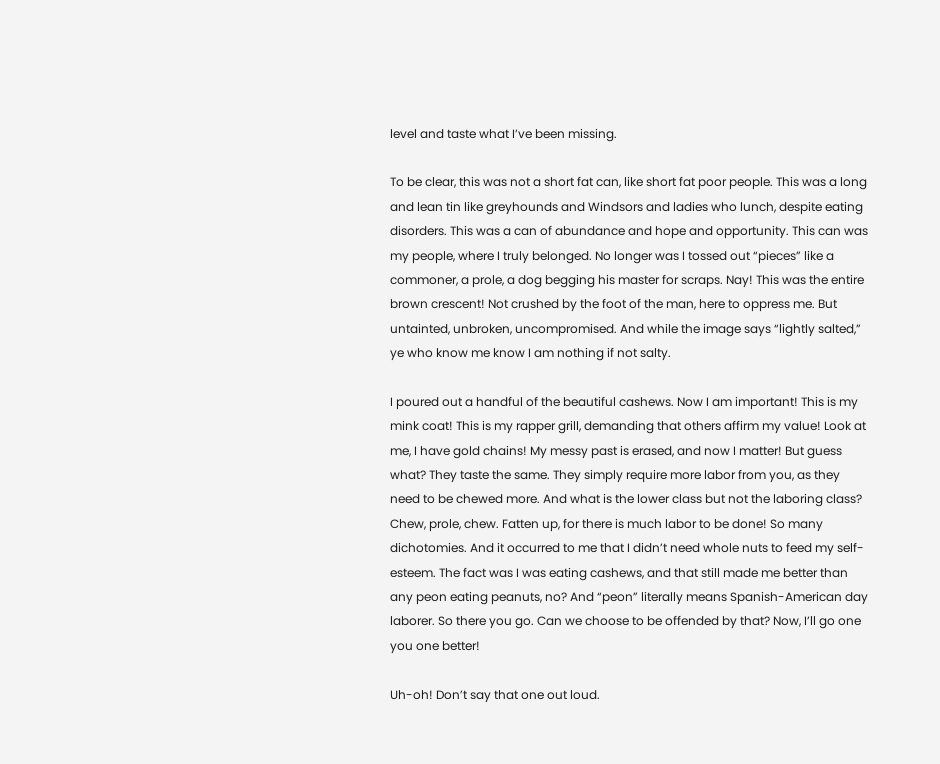level and taste what I’ve been missing.

To be clear, this was not a short fat can, like short fat poor people. This was a long and lean tin like greyhounds and Windsors and ladies who lunch, despite eating disorders. This was a can of abundance and hope and opportunity. This can was my people, where I truly belonged. No longer was I tossed out “pieces” like a commoner, a prole, a dog begging his master for scraps. Nay! This was the entire brown crescent! Not crushed by the foot of the man, here to oppress me. But untainted, unbroken, uncompromised. And while the image says “lightly salted,” ye who know me know I am nothing if not salty.

I poured out a handful of the beautiful cashews. Now I am important! This is my mink coat! This is my rapper grill, demanding that others affirm my value! Look at me, I have gold chains! My messy past is erased, and now I matter! But guess what? They taste the same. They simply require more labor from you, as they need to be chewed more. And what is the lower class but not the laboring class? Chew, prole, chew. Fatten up, for there is much labor to be done! So many dichotomies. And it occurred to me that I didn’t need whole nuts to feed my self-esteem. The fact was I was eating cashews, and that still made me better than any peon eating peanuts, no? And “peon” literally means Spanish-American day laborer. So there you go. Can we choose to be offended by that? Now, I’ll go one you one better!

Uh-oh! Don’t say that one out loud.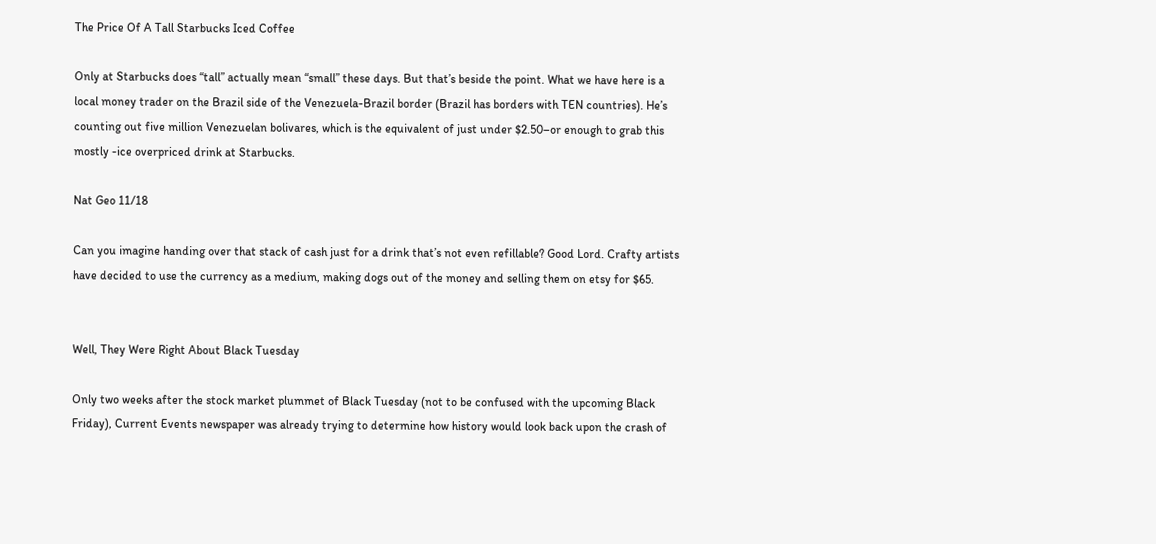The Price Of A Tall Starbucks Iced Coffee

Only at Starbucks does “tall” actually mean “small” these days. But that’s beside the point. What we have here is a local money trader on the Brazil side of the Venezuela-Brazil border (Brazil has borders with TEN countries). He’s counting out five million Venezuelan bolivares, which is the equivalent of just under $2.50–or enough to grab this mostly -ice overpriced drink at Starbucks.

Nat Geo 11/18

Can you imagine handing over that stack of cash just for a drink that’s not even refillable? Good Lord. Crafty artists have decided to use the currency as a medium, making dogs out of the money and selling them on etsy for $65.


Well, They Were Right About Black Tuesday

Only two weeks after the stock market plummet of Black Tuesday (not to be confused with the upcoming Black Friday), Current Events newspaper was already trying to determine how history would look back upon the crash of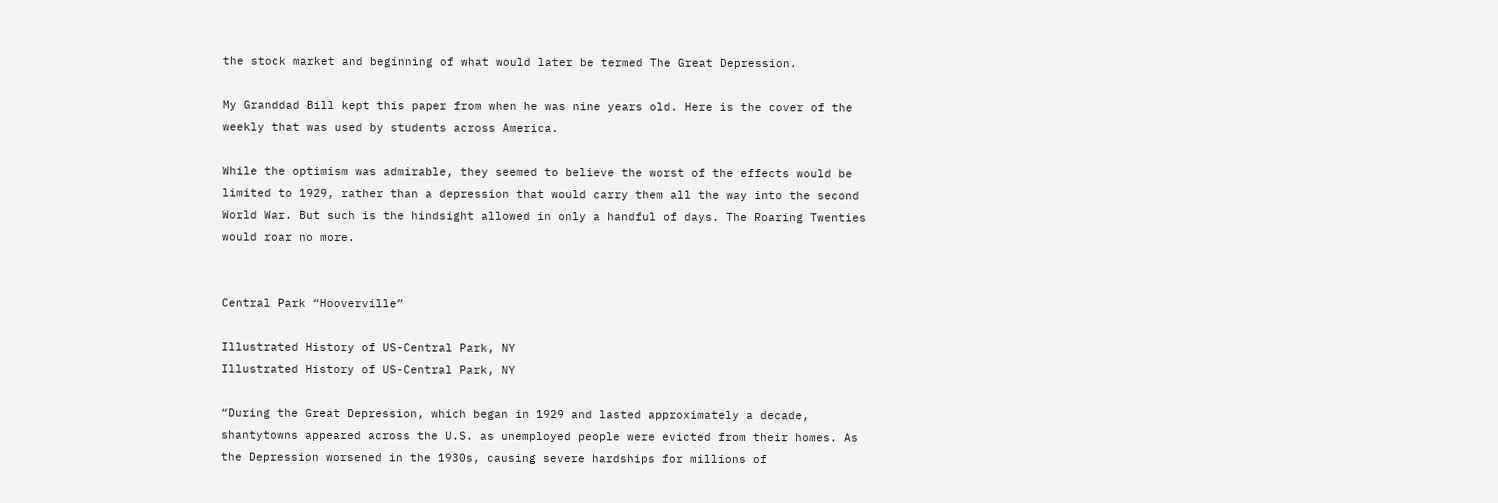the stock market and beginning of what would later be termed The Great Depression.

My Granddad Bill kept this paper from when he was nine years old. Here is the cover of the weekly that was used by students across America.

While the optimism was admirable, they seemed to believe the worst of the effects would be limited to 1929, rather than a depression that would carry them all the way into the second World War. But such is the hindsight allowed in only a handful of days. The Roaring Twenties would roar no more.


Central Park “Hooverville”

Illustrated History of US-Central Park, NY
Illustrated History of US-Central Park, NY

“During the Great Depression, which began in 1929 and lasted approximately a decade, shantytowns appeared across the U.S. as unemployed people were evicted from their homes. As the Depression worsened in the 1930s, causing severe hardships for millions of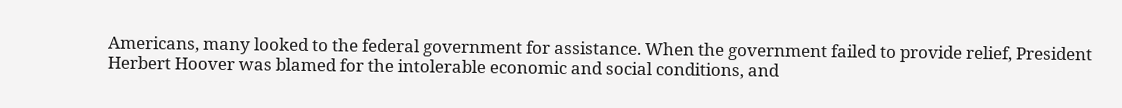Americans, many looked to the federal government for assistance. When the government failed to provide relief, President Herbert Hoover was blamed for the intolerable economic and social conditions, and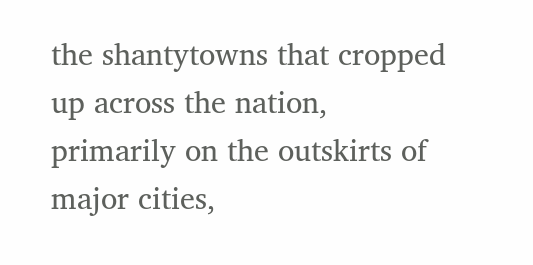the shantytowns that cropped up across the nation, primarily on the outskirts of major cities,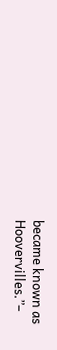became known as Hoovervilles.”–